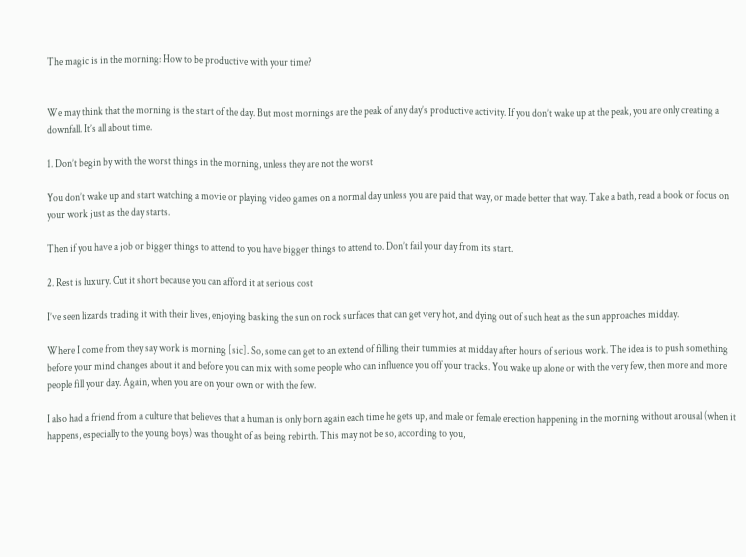The magic is in the morning: How to be productive with your time?


We may think that the morning is the start of the day. But most mornings are the peak of any day’s productive activity. If you don’t wake up at the peak, you are only creating a downfall. It’s all about time.

1. Don’t begin by with the worst things in the morning, unless they are not the worst

You don’t wake up and start watching a movie or playing video games on a normal day unless you are paid that way, or made better that way. Take a bath, read a book or focus on your work just as the day starts.

Then if you have a job or bigger things to attend to you have bigger things to attend to. Don’t fail your day from its start.

2. Rest is luxury. Cut it short because you can afford it at serious cost

I’ve seen lizards trading it with their lives, enjoying basking the sun on rock surfaces that can get very hot, and dying out of such heat as the sun approaches midday.

Where I come from they say work is morning [sic]. So, some can get to an extend of filling their tummies at midday after hours of serious work. The idea is to push something before your mind changes about it and before you can mix with some people who can influence you off your tracks. You wake up alone or with the very few, then more and more people fill your day. Again, when you are on your own or with the few.

I also had a friend from a culture that believes that a human is only born again each time he gets up, and male or female erection happening in the morning without arousal (when it happens, especially to the young boys) was thought of as being rebirth. This may not be so, according to you,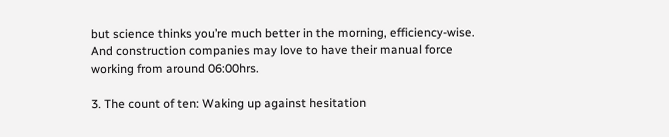but science thinks you’re much better in the morning, efficiency-wise. And construction companies may love to have their manual force working from around 06:00hrs.

3. The count of ten: Waking up against hesitation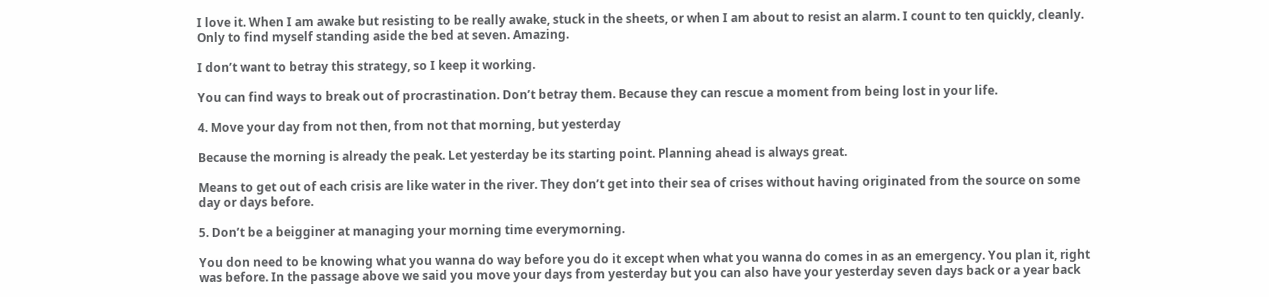I love it. When I am awake but resisting to be really awake, stuck in the sheets, or when I am about to resist an alarm. I count to ten quickly, cleanly. Only to find myself standing aside the bed at seven. Amazing.

I don’t want to betray this strategy, so I keep it working.

You can find ways to break out of procrastination. Don’t betray them. Because they can rescue a moment from being lost in your life.

4. Move your day from not then, from not that morning, but yesterday

Because the morning is already the peak. Let yesterday be its starting point. Planning ahead is always great.

Means to get out of each crisis are like water in the river. They don’t get into their sea of crises without having originated from the source on some day or days before.

5. Don’t be a beigginer at managing your morning time everymorning.

You don need to be knowing what you wanna do way before you do it except when what you wanna do comes in as an emergency. You plan it, right was before. In the passage above we said you move your days from yesterday but you can also have your yesterday seven days back or a year back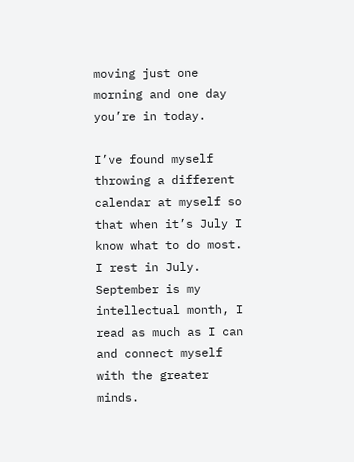moving just one morning and one day you’re in today.

I’ve found myself throwing a different calendar at myself so that when it’s July I know what to do most. I rest in July. September is my intellectual month, I read as much as I can and connect myself with the greater minds.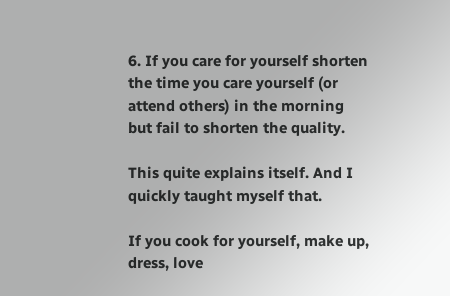6. If you care for yourself shorten the time you care yourself (or attend others) in the morning but fail to shorten the quality.

This quite explains itself. And I quickly taught myself that.

If you cook for yourself, make up, dress, love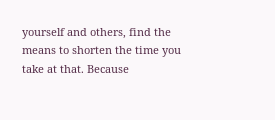yourself and others, find the means to shorten the time you take at that. Because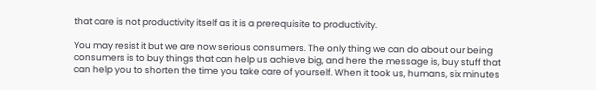that care is not productivity itself as it is a prerequisite to productivity.

You may resist it but we are now serious consumers. The only thing we can do about our being consumers is to buy things that can help us achieve big, and here the message is, buy stuff that can help you to shorten the time you take care of yourself. When it took us, humans, six minutes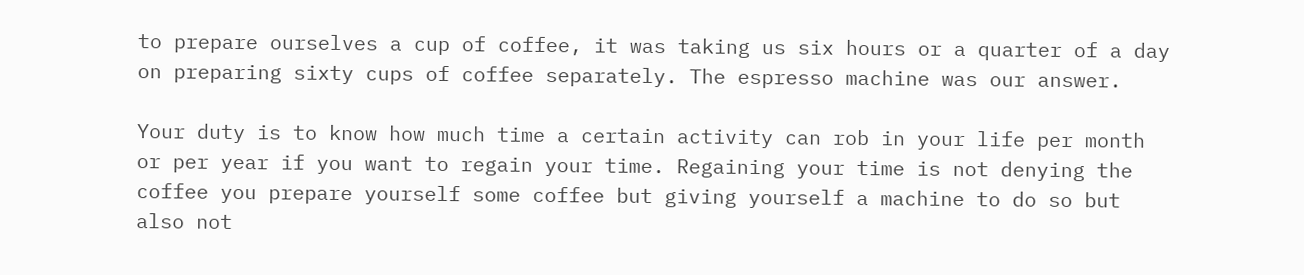to prepare ourselves a cup of coffee, it was taking us six hours or a quarter of a day on preparing sixty cups of coffee separately. The espresso machine was our answer.

Your duty is to know how much time a certain activity can rob in your life per month or per year if you want to regain your time. Regaining your time is not denying the coffee you prepare yourself some coffee but giving yourself a machine to do so but also not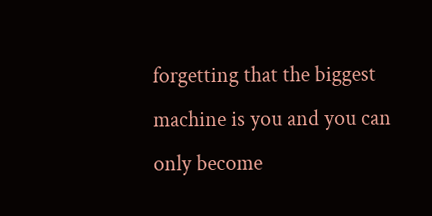forgetting that the biggest machine is you and you can only become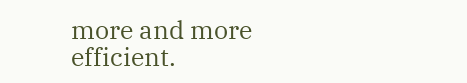more and more efficient.